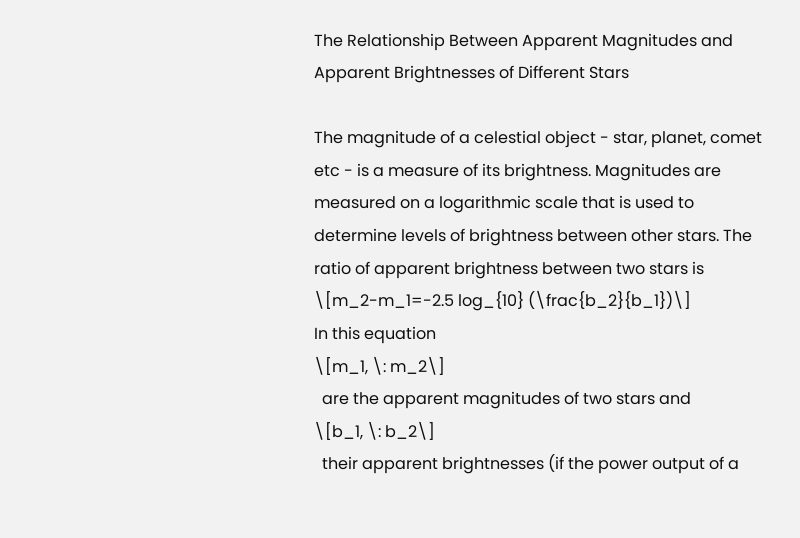The Relationship Between Apparent Magnitudes and Apparent Brightnesses of Different Stars

The magnitude of a celestial object - star, planet, comet etc - is a measure of its brightness. Magnitudes are measured on a logarithmic scale that is used to determine levels of brightness between other stars. The ratio of apparent brightness between two stars is
\[m_2-m_1=-2.5 log_{10} (\frac{b_2}{b_1})\]
In this equation
\[m_1, \: m_2\]
  are the apparent magnitudes of two stars and
\[b_1, \: b_2\]
  their apparent brightnesses (if the power output of a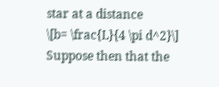star at a distance
\[b= \frac{L}{4 \pi d^2}\]
Suppose then that the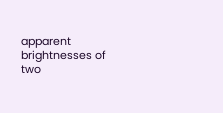apparent brightnesses of two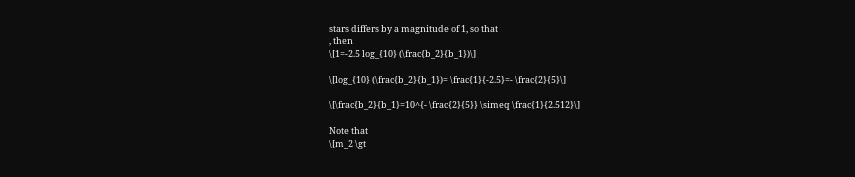stars differs by a magnitude of 1, so that
, then
\[1=-2.5 log_{10} (\frac{b_2}{b_1})\]

\[log_{10} (\frac{b_2}{b_1})= \frac{1}{-2.5}=- \frac{2}{5}\]

\[\frac{b_2}{b_1}=10^{- \frac{2}{5}} \simeq \frac{1}{2.512}\]

Note that
\[m_2 \gt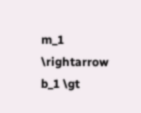m_1 \rightarrow b_1 \gt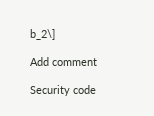b_2\]

Add comment

Security code